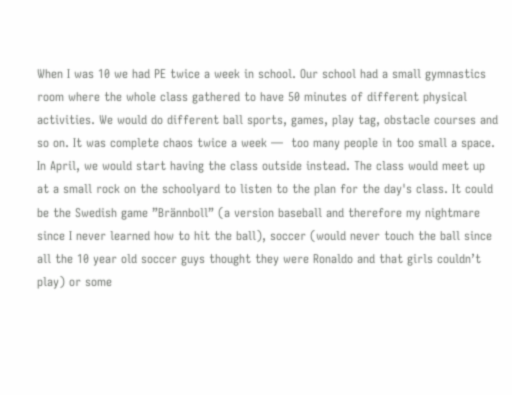When I was 10 we had PE twice a week in school. Our school had a small gymnastics room where the whole class gathered to have 50 minutes of different physical activities. We would do different ball sports, games, play tag, obstacle courses and so on. It was complete chaos twice a week —  too many people in too small a space. In April, we would start having the class outside instead. The class would meet up at a small rock on the schoolyard to listen to the plan for the day's class. It could be the Swedish game ”Brännboll” (a version baseball and therefore my nightmare since I never learned how to hit the ball), soccer (would never touch the ball since all the 10 year old soccer guys thought they were Ronaldo and that girls couldn’t play) or some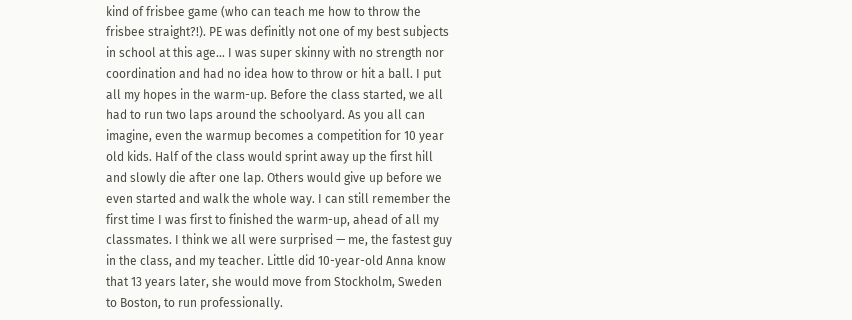kind of frisbee game (who can teach me how to throw the frisbee straight?!). PE was definitly not one of my best subjects in school at this age… I was super skinny with no strength nor coordination and had no idea how to throw or hit a ball. I put all my hopes in the warm-up. Before the class started, we all had to run two laps around the schoolyard. As you all can imagine, even the warmup becomes a competition for 10 year old kids. Half of the class would sprint away up the first hill and slowly die after one lap. Others would give up before we even started and walk the whole way. I can still remember the first time I was first to finished the warm-up, ahead of all my classmates. I think we all were surprised — me, the fastest guy in the class, and my teacher. Little did 10-year-old Anna know that 13 years later, she would move from Stockholm, Sweden to Boston, to run professionally.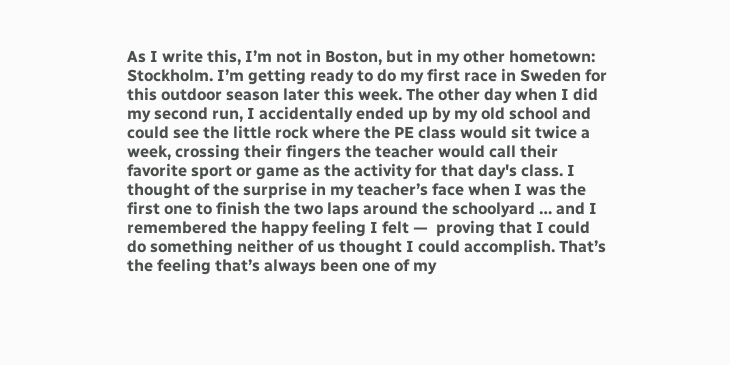As I write this, I’m not in Boston, but in my other hometown: Stockholm. I’m getting ready to do my first race in Sweden for this outdoor season later this week. The other day when I did my second run, I accidentally ended up by my old school and could see the little rock where the PE class would sit twice a week, crossing their fingers the teacher would call their favorite sport or game as the activity for that day's class. I thought of the surprise in my teacher’s face when I was the first one to finish the two laps around the schoolyard … and I remembered the happy feeling I felt —  proving that I could do something neither of us thought I could accomplish. That’s the feeling that’s always been one of my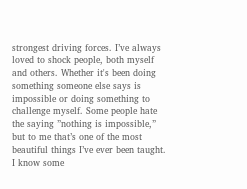strongest driving forces. I’ve always loved to shock people, both myself and others. Whether it's been doing something someone else says is impossible or doing something to challenge myself. Some people hate the saying ”nothing is impossible,” but to me that’s one of the most beautiful things I’ve ever been taught. I know some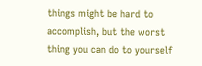things might be hard to accomplish, but the worst thing you can do to yourself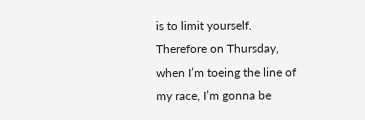is to limit yourself. Therefore on Thursday, when I’m toeing the line of my race, I’m gonna be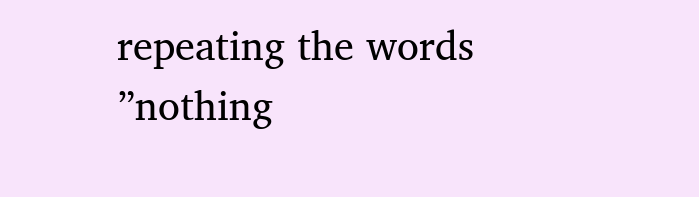repeating the words ”nothing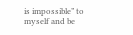is impossible” to myself and be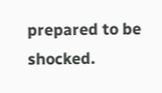prepared to be shocked.